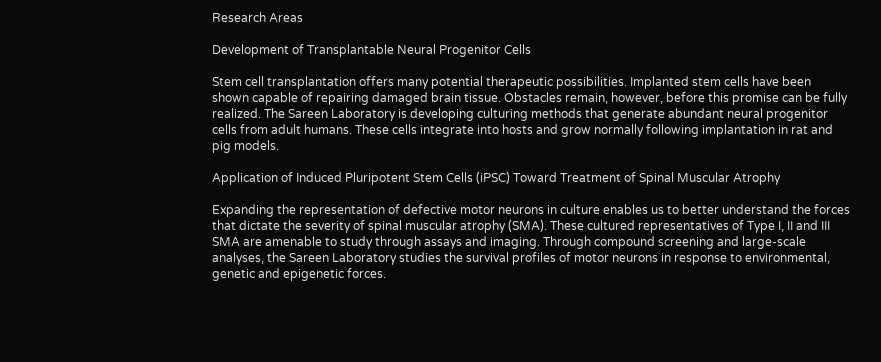Research Areas

Development of Transplantable Neural Progenitor Cells

Stem cell transplantation offers many potential therapeutic possibilities. Implanted stem cells have been shown capable of repairing damaged brain tissue. Obstacles remain, however, before this promise can be fully realized. The Sareen Laboratory is developing culturing methods that generate abundant neural progenitor cells from adult humans. These cells integrate into hosts and grow normally following implantation in rat and pig models.

Application of Induced Pluripotent Stem Cells (iPSC) Toward Treatment of Spinal Muscular Atrophy

Expanding the representation of defective motor neurons in culture enables us to better understand the forces that dictate the severity of spinal muscular atrophy (SMA). These cultured representatives of Type I, II and III SMA are amenable to study through assays and imaging. Through compound screening and large-scale analyses, the Sareen Laboratory studies the survival profiles of motor neurons in response to environmental, genetic and epigenetic forces.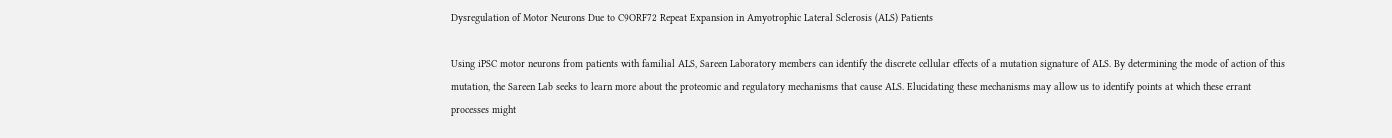Dysregulation of Motor Neurons Due to C9ORF72 Repeat Expansion in Amyotrophic Lateral Sclerosis (ALS) Patients

Using iPSC motor neurons from patients with familial ALS, Sareen Laboratory members can identify the discrete cellular effects of a mutation signature of ALS. By determining the mode of action of this mutation, the Sareen Lab seeks to learn more about the proteomic and regulatory mechanisms that cause ALS. Elucidating these mechanisms may allow us to identify points at which these errant processes might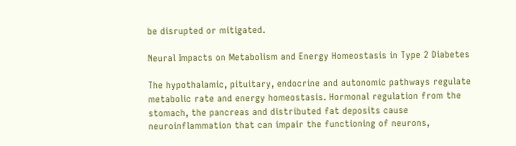be disrupted or mitigated.

Neural Impacts on Metabolism and Energy Homeostasis in Type 2 Diabetes

The hypothalamic, pituitary, endocrine and autonomic pathways regulate metabolic rate and energy homeostasis. Hormonal regulation from the stomach, the pancreas and distributed fat deposits cause neuroinflammation that can impair the functioning of neurons,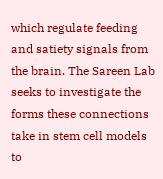which regulate feeding and satiety signals from the brain. The Sareen Lab seeks to investigate the forms these connections take in stem cell models to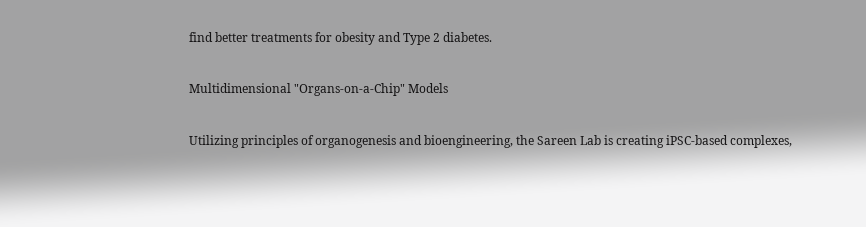find better treatments for obesity and Type 2 diabetes.

Multidimensional "Organs-on-a-Chip" Models

Utilizing principles of organogenesis and bioengineering, the Sareen Lab is creating iPSC-based complexes,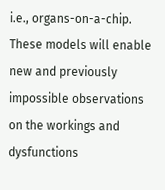i.e., organs-on-a-chip. These models will enable new and previously impossible observations on the workings and dysfunctions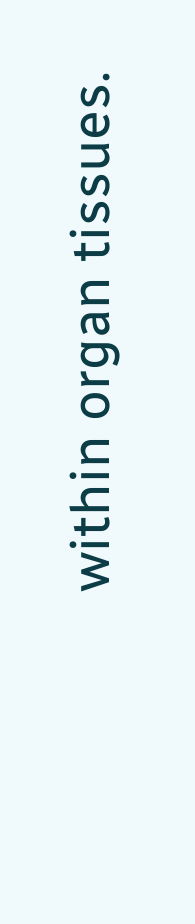within organ tissues.